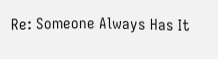Re: Someone Always Has It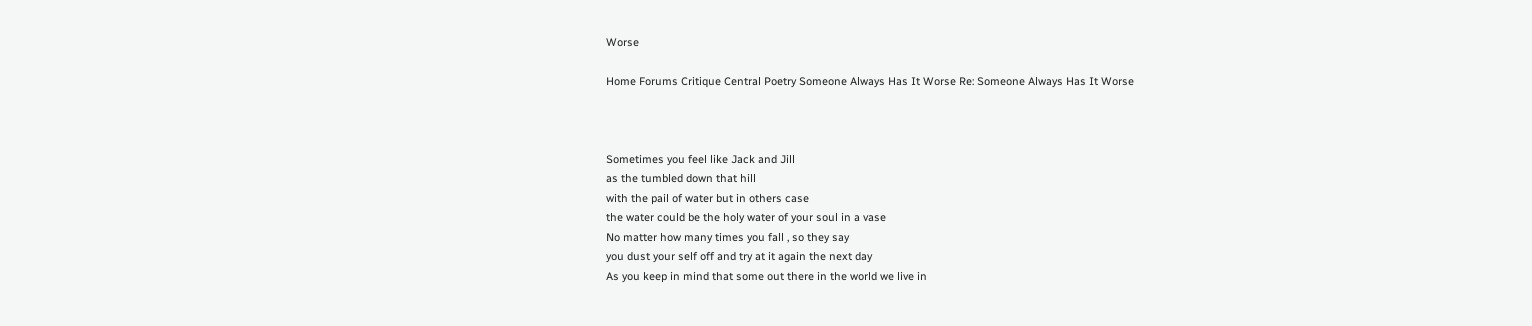Worse

Home Forums Critique Central Poetry Someone Always Has It Worse Re: Someone Always Has It Worse



Sometimes you feel like Jack and Jill
as the tumbled down that hill
with the pail of water but in others case
the water could be the holy water of your soul in a vase
No matter how many times you fall , so they say
you dust your self off and try at it again the next day
As you keep in mind that some out there in the world we live in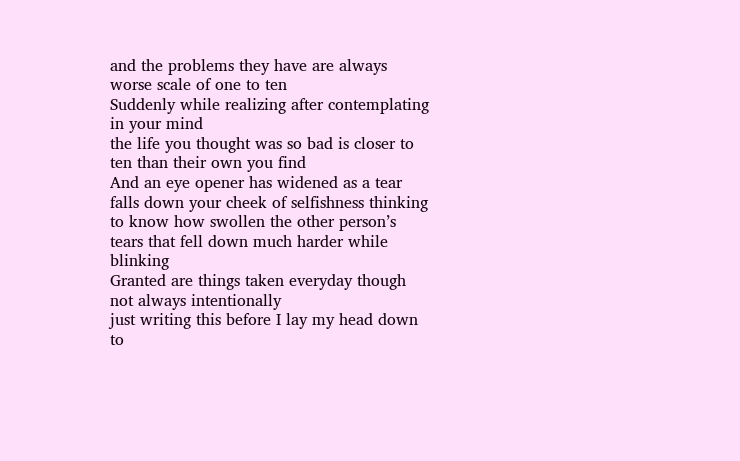and the problems they have are always worse scale of one to ten
Suddenly while realizing after contemplating in your mind
the life you thought was so bad is closer to ten than their own you find
And an eye opener has widened as a tear falls down your cheek of selfishness thinking
to know how swollen the other person’s tears that fell down much harder while blinking
Granted are things taken everyday though not always intentionally
just writing this before I lay my head down to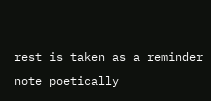rest is taken as a reminder note poetically